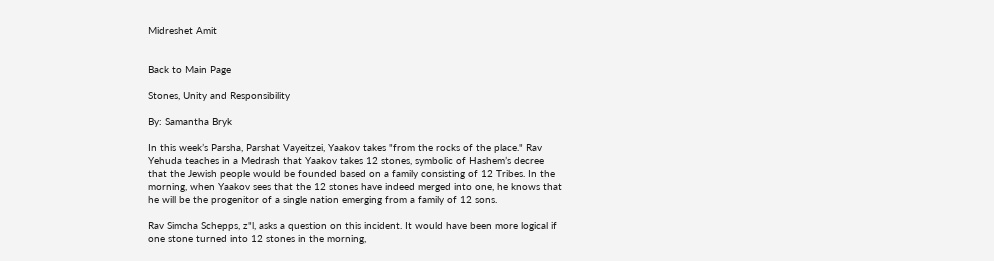Midreshet Amit


Back to Main Page

Stones, Unity and Responsibility

By: Samantha Bryk

In this week’s Parsha, Parshat Vayeitzei, Yaakov takes "from the rocks of the place." Rav Yehuda teaches in a Medrash that Yaakov takes 12 stones, symbolic of Hashem’s decree that the Jewish people would be founded based on a family consisting of 12 Tribes. In the morning, when Yaakov sees that the 12 stones have indeed merged into one, he knows that he will be the progenitor of a single nation emerging from a family of 12 sons.

Rav Simcha Schepps, z"l, asks a question on this incident. It would have been more logical if one stone turned into 12 stones in the morning,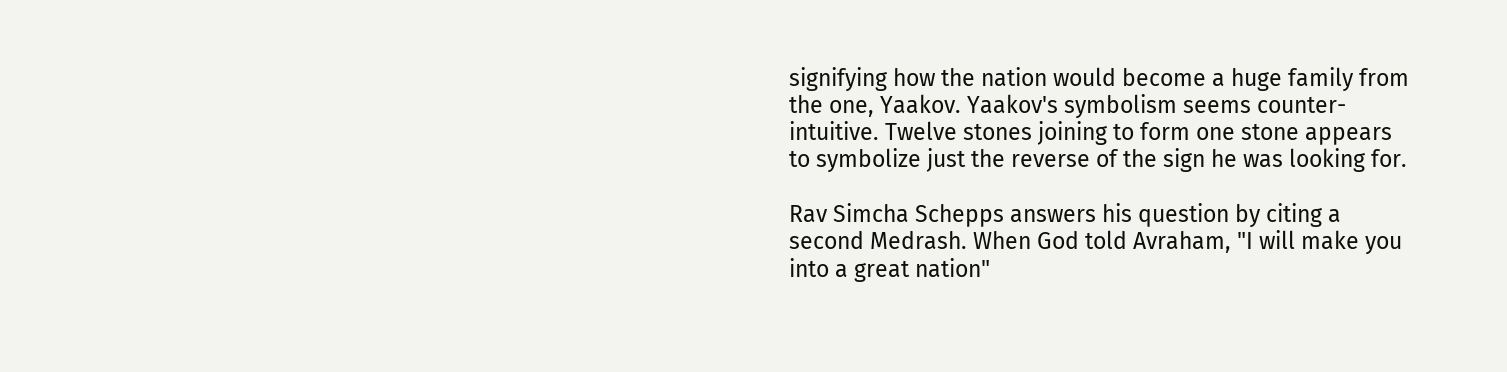signifying how the nation would become a huge family from the one, Yaakov. Yaakov's symbolism seems counter-intuitive. Twelve stones joining to form one stone appears to symbolize just the reverse of the sign he was looking for.

Rav Simcha Schepps answers his question by citing a second Medrash. When God told Avraham, "I will make you into a great nation"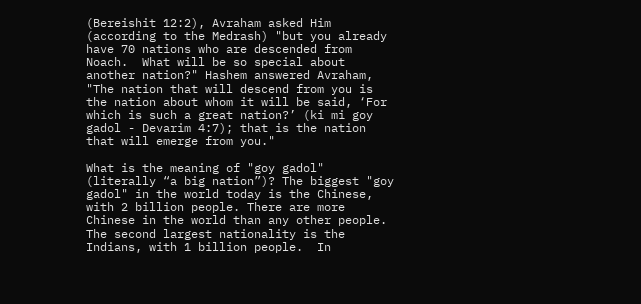(Bereishit 12:2), Avraham asked Him (according to the Medrash) "but you already have 70 nations who are descended from Noach.  What will be so special about another nation?" Hashem answered Avraham, "The nation that will descend from you is the nation about whom it will be said, ‘For which is such a great nation?’ (ki mi goy gadol - Devarim 4:7); that is the nation that will emerge from you."

What is the meaning of "goy gadol" (literally “a big nation”)? The biggest "goy gadol" in the world today is the Chinese, with 2 billion people. There are more Chinese in the world than any other people. The second largest nationality is the Indians, with 1 billion people.  In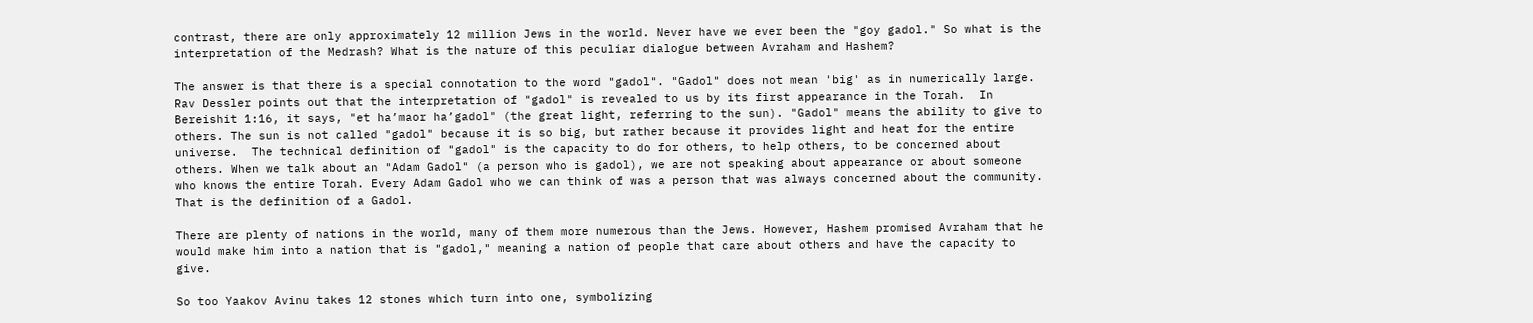contrast, there are only approximately 12 million Jews in the world. Never have we ever been the "goy gadol." So what is the interpretation of the Medrash? What is the nature of this peculiar dialogue between Avraham and Hashem?

The answer is that there is a special connotation to the word "gadol". "Gadol" does not mean 'big' as in numerically large. Rav Dessler points out that the interpretation of "gadol" is revealed to us by its first appearance in the Torah.  In Bereishit 1:16, it says, "et ha’maor ha’gadol" (the great light, referring to the sun). "Gadol" means the ability to give to others. The sun is not called "gadol" because it is so big, but rather because it provides light and heat for the entire universe.  The technical definition of "gadol" is the capacity to do for others, to help others, to be concerned about others. When we talk about an "Adam Gadol" (a person who is gadol), we are not speaking about appearance or about someone who knows the entire Torah. Every Adam Gadol who we can think of was a person that was always concerned about the community. That is the definition of a Gadol.

There are plenty of nations in the world, many of them more numerous than the Jews. However, Hashem promised Avraham that he would make him into a nation that is "gadol," meaning a nation of people that care about others and have the capacity to give.

So too Yaakov Avinu takes 12 stones which turn into one, symbolizing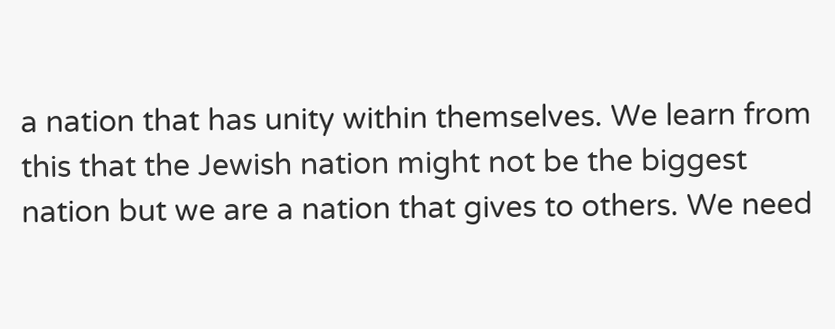a nation that has unity within themselves. We learn from this that the Jewish nation might not be the biggest nation but we are a nation that gives to others. We need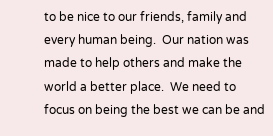to be nice to our friends, family and every human being.  Our nation was made to help others and make the world a better place.  We need to focus on being the best we can be and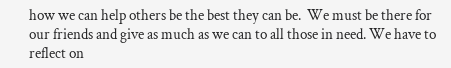how we can help others be the best they can be.  We must be there for our friends and give as much as we can to all those in need. We have to reflect on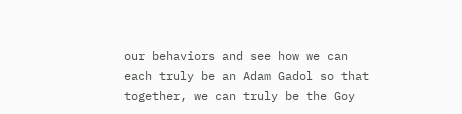our behaviors and see how we can each truly be an Adam Gadol so that together, we can truly be the Goy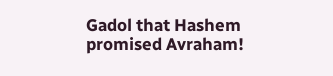Gadol that Hashem promised Avraham!